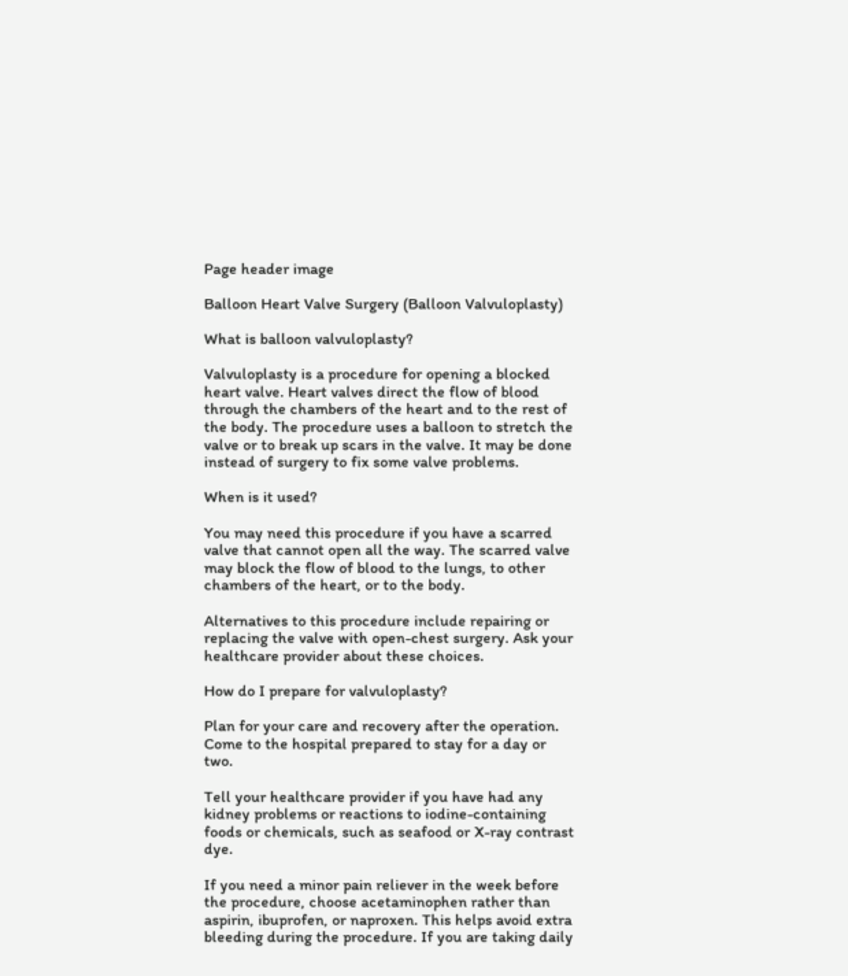Page header image

Balloon Heart Valve Surgery (Balloon Valvuloplasty)

What is balloon valvuloplasty?

Valvuloplasty is a procedure for opening a blocked heart valve. Heart valves direct the flow of blood through the chambers of the heart and to the rest of the body. The procedure uses a balloon to stretch the valve or to break up scars in the valve. It may be done instead of surgery to fix some valve problems.

When is it used?

You may need this procedure if you have a scarred valve that cannot open all the way. The scarred valve may block the flow of blood to the lungs, to other chambers of the heart, or to the body.

Alternatives to this procedure include repairing or replacing the valve with open-chest surgery. Ask your healthcare provider about these choices.

How do I prepare for valvuloplasty?

Plan for your care and recovery after the operation. Come to the hospital prepared to stay for a day or two.

Tell your healthcare provider if you have had any kidney problems or reactions to iodine-containing foods or chemicals, such as seafood or X-ray contrast dye.

If you need a minor pain reliever in the week before the procedure, choose acetaminophen rather than aspirin, ibuprofen, or naproxen. This helps avoid extra bleeding during the procedure. If you are taking daily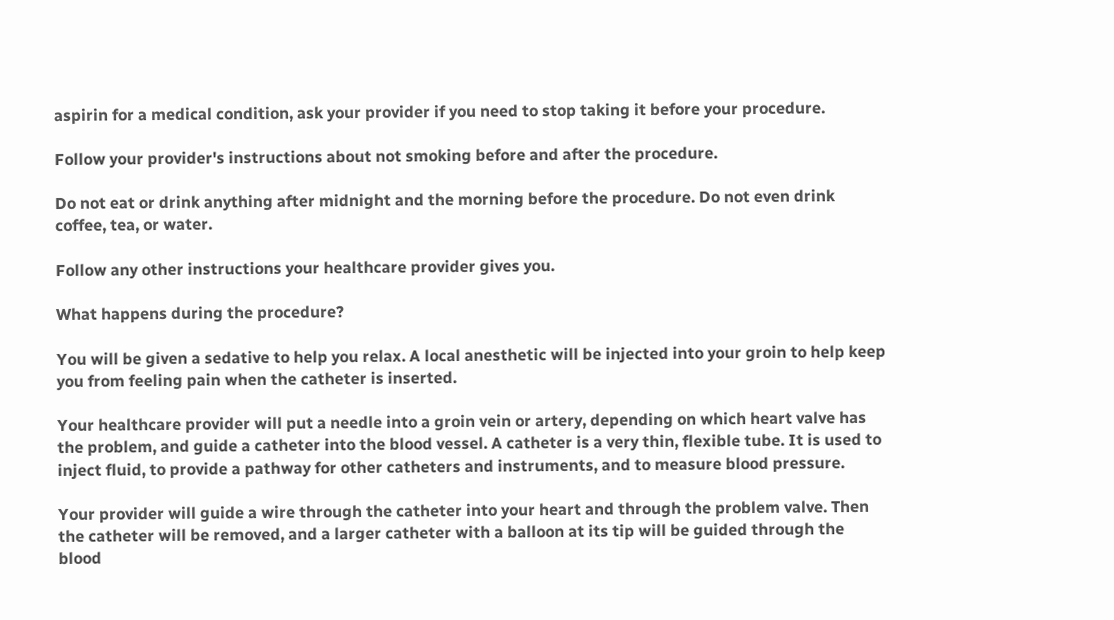aspirin for a medical condition, ask your provider if you need to stop taking it before your procedure.

Follow your provider's instructions about not smoking before and after the procedure.

Do not eat or drink anything after midnight and the morning before the procedure. Do not even drink coffee, tea, or water.

Follow any other instructions your healthcare provider gives you.

What happens during the procedure?

You will be given a sedative to help you relax. A local anesthetic will be injected into your groin to help keep you from feeling pain when the catheter is inserted.

Your healthcare provider will put a needle into a groin vein or artery, depending on which heart valve has the problem, and guide a catheter into the blood vessel. A catheter is a very thin, flexible tube. It is used to inject fluid, to provide a pathway for other catheters and instruments, and to measure blood pressure.

Your provider will guide a wire through the catheter into your heart and through the problem valve. Then the catheter will be removed, and a larger catheter with a balloon at its tip will be guided through the blood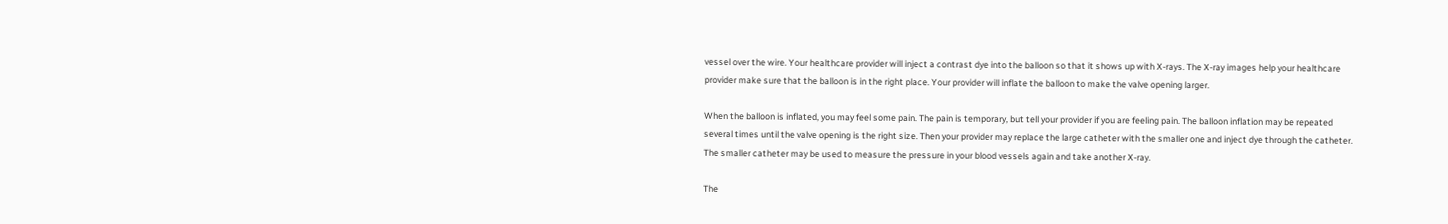vessel over the wire. Your healthcare provider will inject a contrast dye into the balloon so that it shows up with X-rays. The X-ray images help your healthcare provider make sure that the balloon is in the right place. Your provider will inflate the balloon to make the valve opening larger.

When the balloon is inflated, you may feel some pain. The pain is temporary, but tell your provider if you are feeling pain. The balloon inflation may be repeated several times until the valve opening is the right size. Then your provider may replace the large catheter with the smaller one and inject dye through the catheter. The smaller catheter may be used to measure the pressure in your blood vessels again and take another X-ray.

The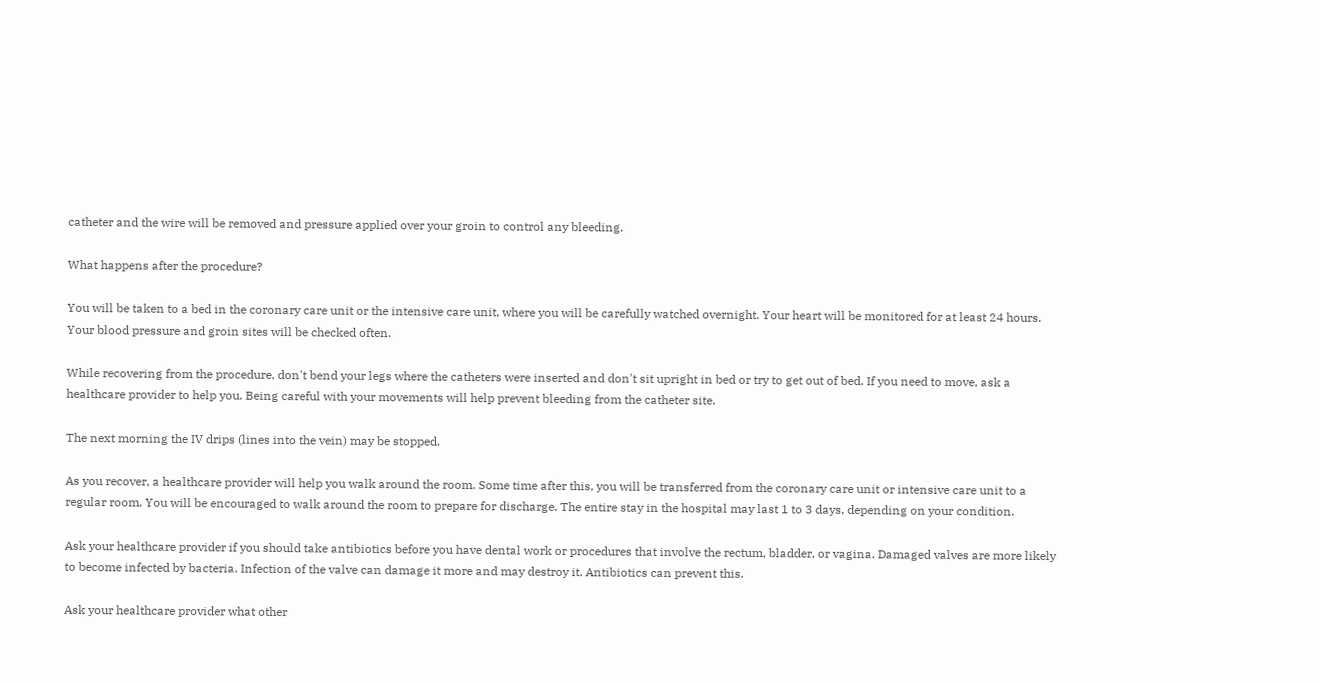catheter and the wire will be removed and pressure applied over your groin to control any bleeding.

What happens after the procedure?

You will be taken to a bed in the coronary care unit or the intensive care unit, where you will be carefully watched overnight. Your heart will be monitored for at least 24 hours. Your blood pressure and groin sites will be checked often.

While recovering from the procedure, don't bend your legs where the catheters were inserted and don't sit upright in bed or try to get out of bed. If you need to move, ask a healthcare provider to help you. Being careful with your movements will help prevent bleeding from the catheter site.

The next morning the IV drips (lines into the vein) may be stopped.

As you recover, a healthcare provider will help you walk around the room. Some time after this, you will be transferred from the coronary care unit or intensive care unit to a regular room. You will be encouraged to walk around the room to prepare for discharge. The entire stay in the hospital may last 1 to 3 days, depending on your condition.

Ask your healthcare provider if you should take antibiotics before you have dental work or procedures that involve the rectum, bladder, or vagina. Damaged valves are more likely to become infected by bacteria. Infection of the valve can damage it more and may destroy it. Antibiotics can prevent this.

Ask your healthcare provider what other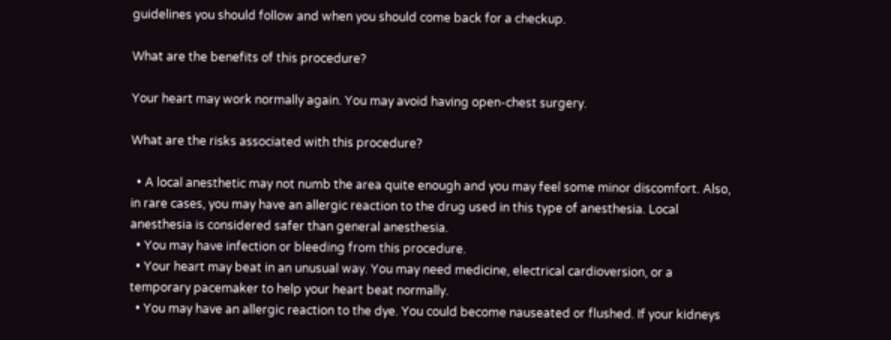guidelines you should follow and when you should come back for a checkup.

What are the benefits of this procedure?

Your heart may work normally again. You may avoid having open-chest surgery.

What are the risks associated with this procedure?

  • A local anesthetic may not numb the area quite enough and you may feel some minor discomfort. Also, in rare cases, you may have an allergic reaction to the drug used in this type of anesthesia. Local anesthesia is considered safer than general anesthesia.
  • You may have infection or bleeding from this procedure.
  • Your heart may beat in an unusual way. You may need medicine, electrical cardioversion, or a temporary pacemaker to help your heart beat normally.
  • You may have an allergic reaction to the dye. You could become nauseated or flushed. If your kidneys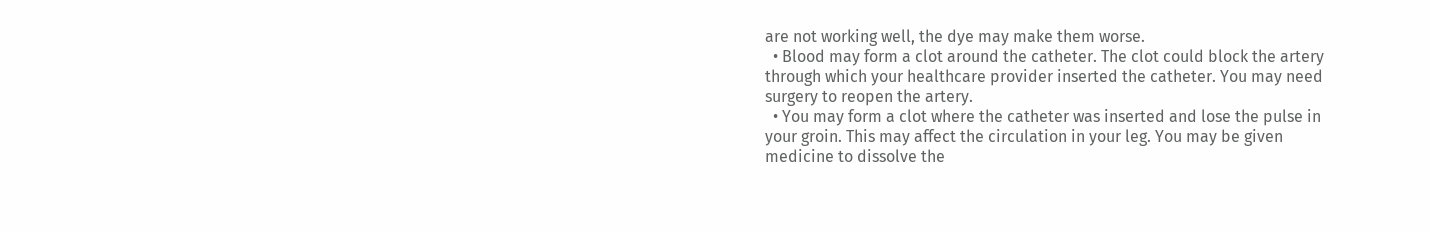are not working well, the dye may make them worse.
  • Blood may form a clot around the catheter. The clot could block the artery through which your healthcare provider inserted the catheter. You may need surgery to reopen the artery.
  • You may form a clot where the catheter was inserted and lose the pulse in your groin. This may affect the circulation in your leg. You may be given medicine to dissolve the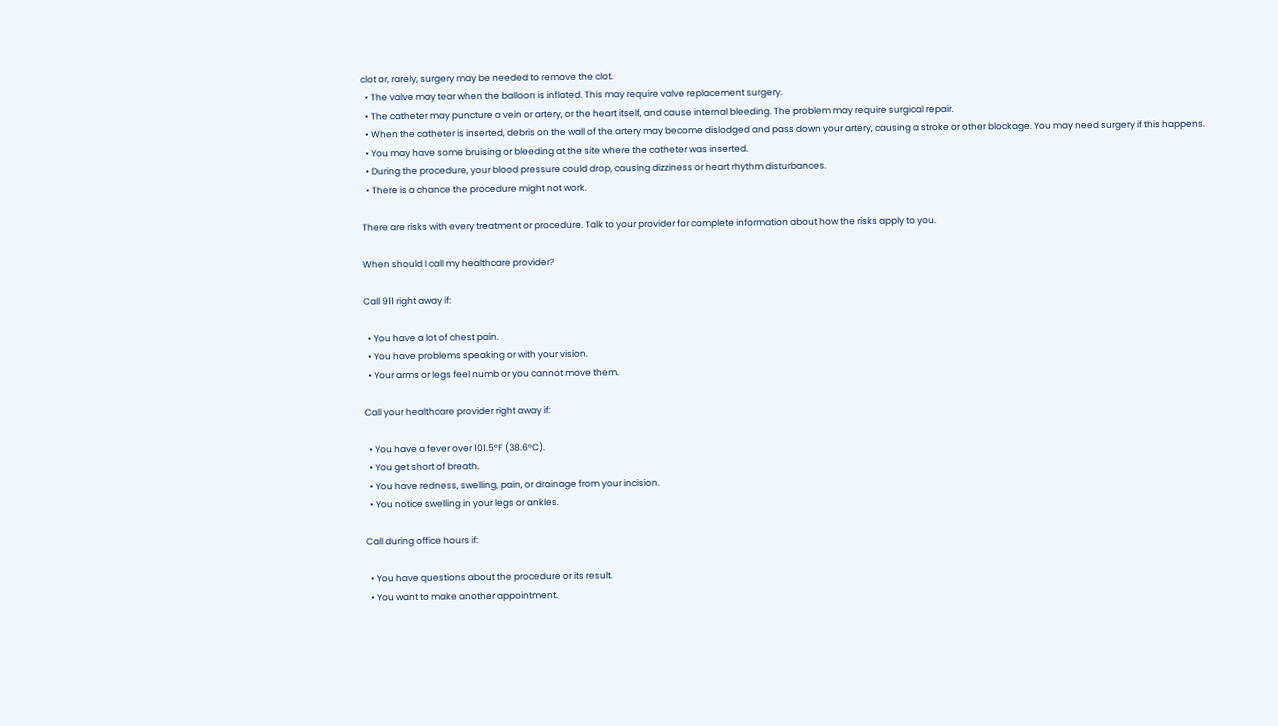clot or, rarely, surgery may be needed to remove the clot.
  • The valve may tear when the balloon is inflated. This may require valve replacement surgery.
  • The catheter may puncture a vein or artery, or the heart itself, and cause internal bleeding. The problem may require surgical repair.
  • When the catheter is inserted, debris on the wall of the artery may become dislodged and pass down your artery, causing a stroke or other blockage. You may need surgery if this happens.
  • You may have some bruising or bleeding at the site where the catheter was inserted.
  • During the procedure, your blood pressure could drop, causing dizziness or heart rhythm disturbances.
  • There is a chance the procedure might not work.

There are risks with every treatment or procedure. Talk to your provider for complete information about how the risks apply to you.

When should I call my healthcare provider?

Call 911 right away if:

  • You have a lot of chest pain.
  • You have problems speaking or with your vision.
  • Your arms or legs feel numb or you cannot move them.

Call your healthcare provider right away if:

  • You have a fever over 101.5°F (38.6°C).
  • You get short of breath.
  • You have redness, swelling, pain, or drainage from your incision.
  • You notice swelling in your legs or ankles.

Call during office hours if:

  • You have questions about the procedure or its result.
  • You want to make another appointment.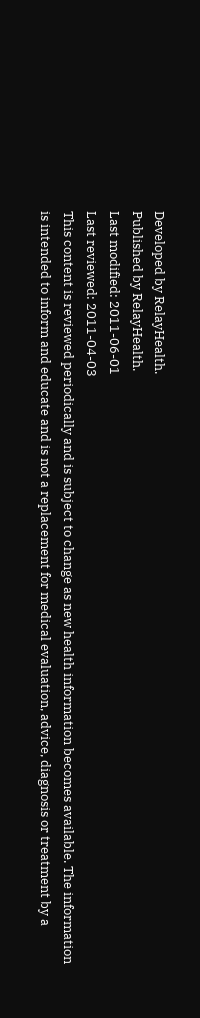Developed by RelayHealth.
Published by RelayHealth.
Last modified: 2011-06-01
Last reviewed: 2011-04-03
This content is reviewed periodically and is subject to change as new health information becomes available. The information is intended to inform and educate and is not a replacement for medical evaluation, advice, diagnosis or treatment by a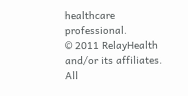healthcare professional.
© 2011 RelayHealth and/or its affiliates. All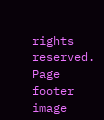rights reserved.
Page footer image